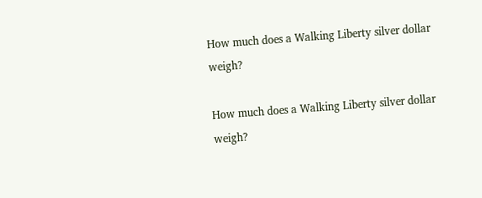How much does a Walking Liberty silver dollar weigh?

How much does a Walking Liberty silver dollar weigh?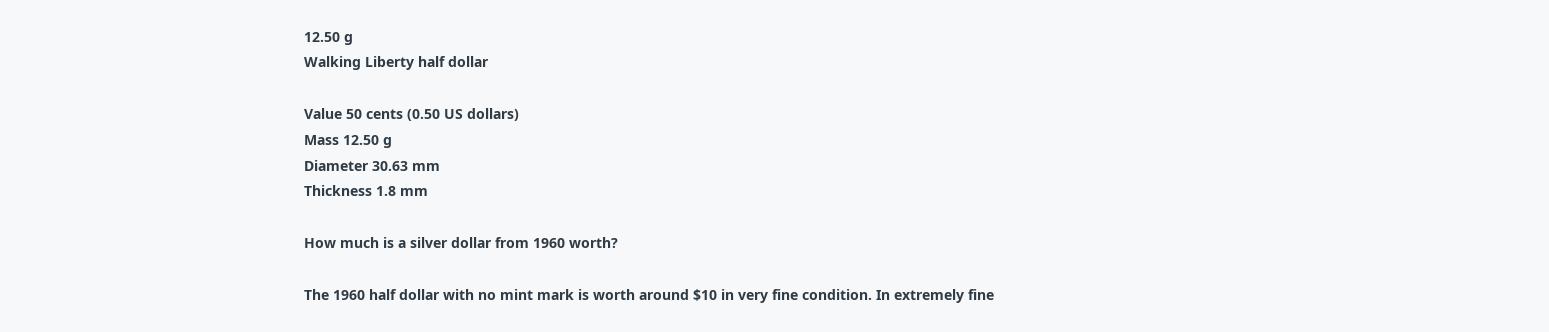12.50 g
Walking Liberty half dollar

Value 50 cents (0.50 US dollars)
Mass 12.50 g
Diameter 30.63 mm
Thickness 1.8 mm

How much is a silver dollar from 1960 worth?

The 1960 half dollar with no mint mark is worth around $10 in very fine condition. In extremely fine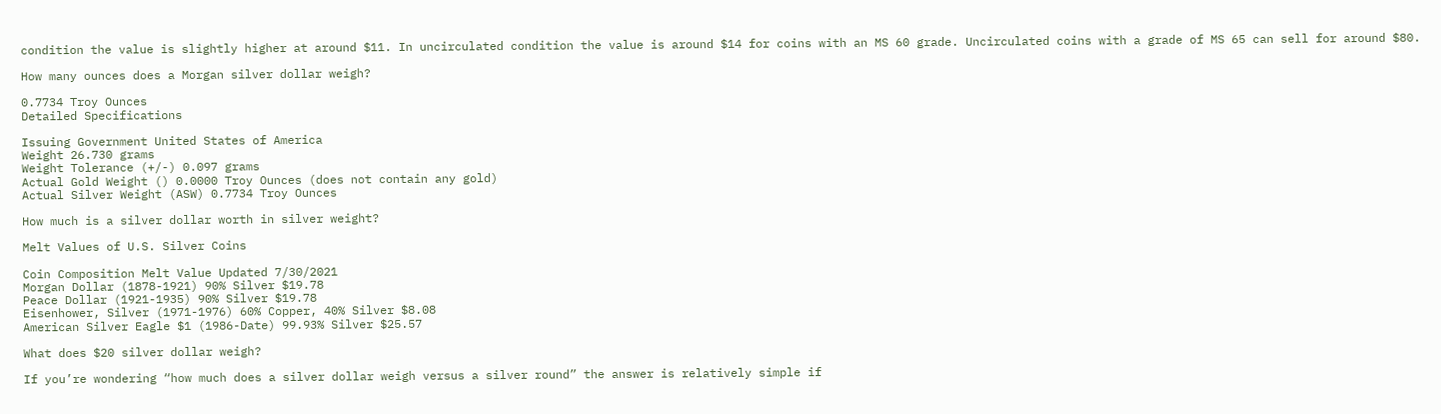condition the value is slightly higher at around $11. In uncirculated condition the value is around $14 for coins with an MS 60 grade. Uncirculated coins with a grade of MS 65 can sell for around $80.

How many ounces does a Morgan silver dollar weigh?

0.7734 Troy Ounces
Detailed Specifications

Issuing Government United States of America
Weight 26.730 grams
Weight Tolerance (+/-) 0.097 grams
Actual Gold Weight () 0.0000 Troy Ounces (does not contain any gold)
Actual Silver Weight (ASW) 0.7734 Troy Ounces

How much is a silver dollar worth in silver weight?

Melt Values of U.S. Silver Coins

Coin Composition Melt Value Updated 7/30/2021
Morgan Dollar (1878-1921) 90% Silver $19.78
Peace Dollar (1921-1935) 90% Silver $19.78
Eisenhower, Silver (1971-1976) 60% Copper, 40% Silver $8.08
American Silver Eagle $1 (1986-Date) 99.93% Silver $25.57

What does $20 silver dollar weigh?

If you’re wondering “how much does a silver dollar weigh versus a silver round” the answer is relatively simple if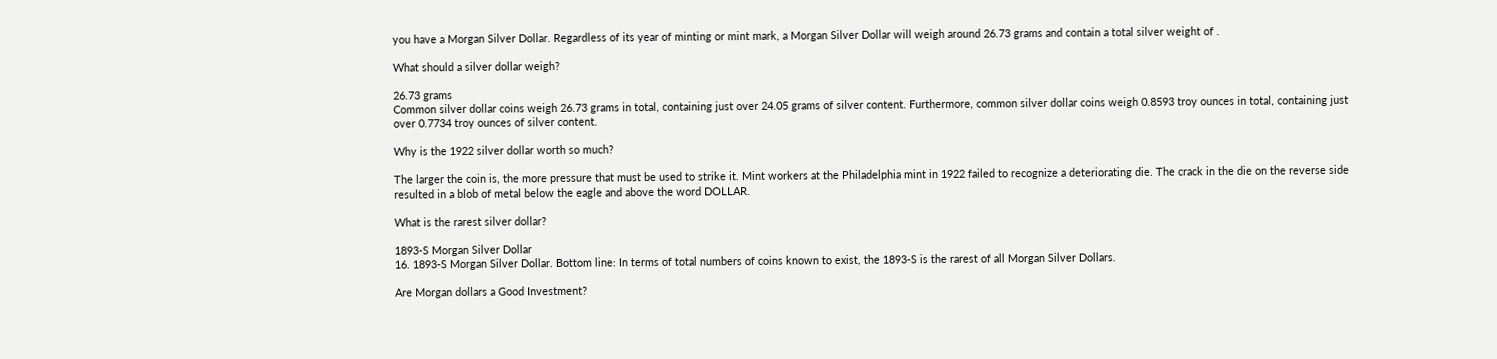you have a Morgan Silver Dollar. Regardless of its year of minting or mint mark, a Morgan Silver Dollar will weigh around 26.73 grams and contain a total silver weight of .

What should a silver dollar weigh?

26.73 grams
Common silver dollar coins weigh 26.73 grams in total, containing just over 24.05 grams of silver content. Furthermore, common silver dollar coins weigh 0.8593 troy ounces in total, containing just over 0.7734 troy ounces of silver content.

Why is the 1922 silver dollar worth so much?

The larger the coin is, the more pressure that must be used to strike it. Mint workers at the Philadelphia mint in 1922 failed to recognize a deteriorating die. The crack in the die on the reverse side resulted in a blob of metal below the eagle and above the word DOLLAR.

What is the rarest silver dollar?

1893-S Morgan Silver Dollar
16. 1893-S Morgan Silver Dollar. Bottom line: In terms of total numbers of coins known to exist, the 1893-S is the rarest of all Morgan Silver Dollars.

Are Morgan dollars a Good Investment?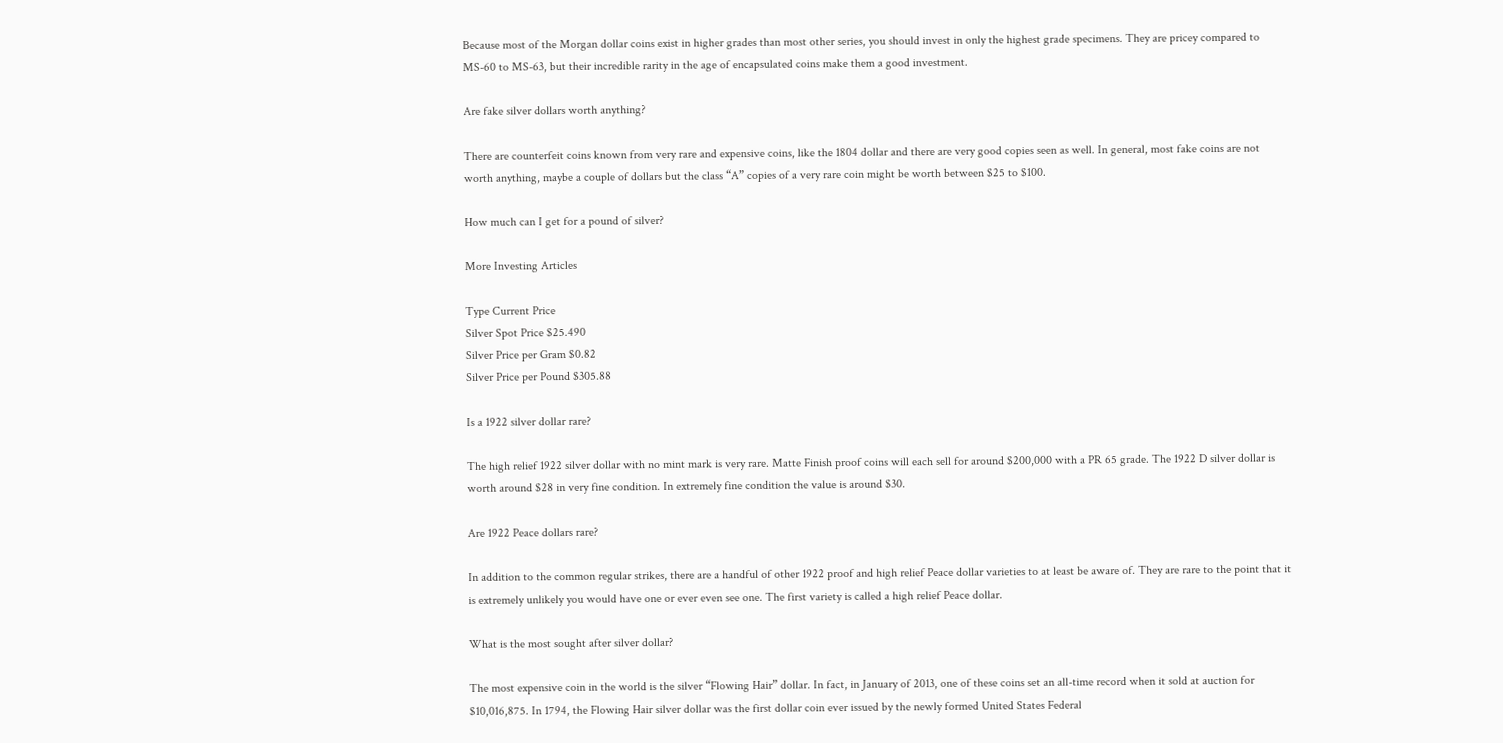Because most of the Morgan dollar coins exist in higher grades than most other series, you should invest in only the highest grade specimens. They are pricey compared to MS-60 to MS-63, but their incredible rarity in the age of encapsulated coins make them a good investment.

Are fake silver dollars worth anything?

There are counterfeit coins known from very rare and expensive coins, like the 1804 dollar and there are very good copies seen as well. In general, most fake coins are not worth anything, maybe a couple of dollars but the class “A” copies of a very rare coin might be worth between $25 to $100.

How much can I get for a pound of silver?

More Investing Articles

Type Current Price
Silver Spot Price $25.490
Silver Price per Gram $0.82
Silver Price per Pound $305.88

Is a 1922 silver dollar rare?

The high relief 1922 silver dollar with no mint mark is very rare. Matte Finish proof coins will each sell for around $200,000 with a PR 65 grade. The 1922 D silver dollar is worth around $28 in very fine condition. In extremely fine condition the value is around $30.

Are 1922 Peace dollars rare?

In addition to the common regular strikes, there are a handful of other 1922 proof and high relief Peace dollar varieties to at least be aware of. They are rare to the point that it is extremely unlikely you would have one or ever even see one. The first variety is called a high relief Peace dollar.

What is the most sought after silver dollar?

The most expensive coin in the world is the silver “Flowing Hair” dollar. In fact, in January of 2013, one of these coins set an all-time record when it sold at auction for $10,016,875. In 1794, the Flowing Hair silver dollar was the first dollar coin ever issued by the newly formed United States Federal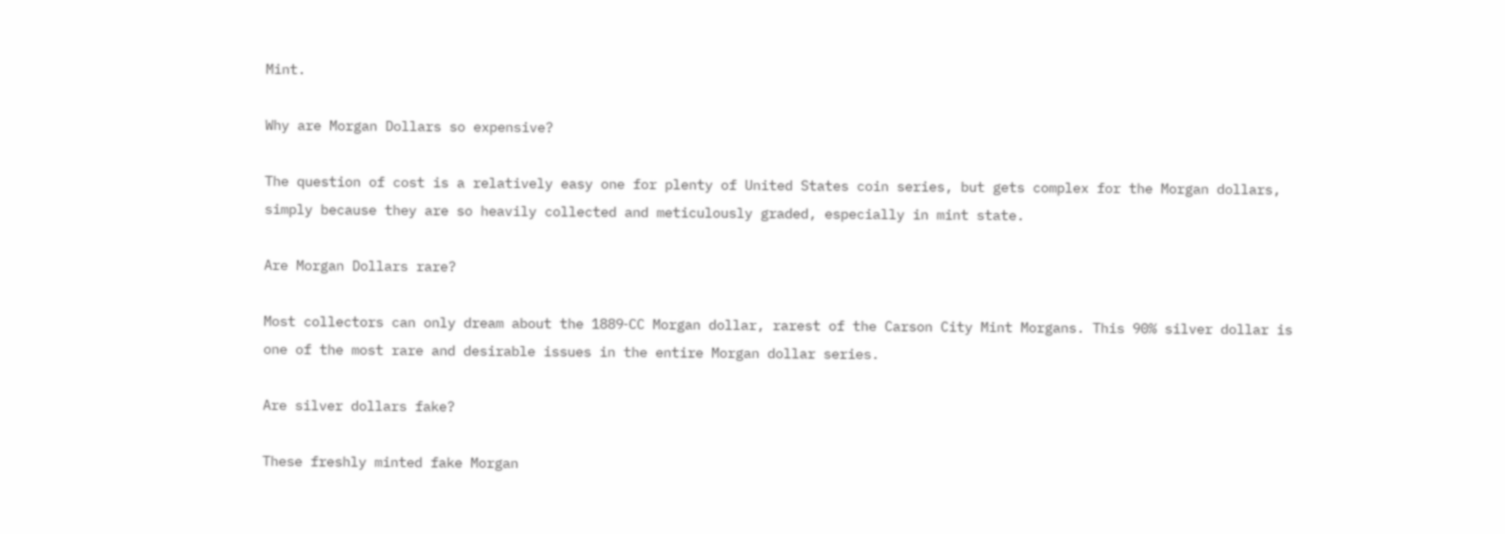Mint.

Why are Morgan Dollars so expensive?

The question of cost is a relatively easy one for plenty of United States coin series, but gets complex for the Morgan dollars, simply because they are so heavily collected and meticulously graded, especially in mint state.

Are Morgan Dollars rare?

Most collectors can only dream about the 1889‑CC Morgan dollar, rarest of the Carson City Mint Morgans. This 90% silver dollar is one of the most rare and desirable issues in the entire Morgan dollar series.

Are silver dollars fake?

These freshly minted fake Morgan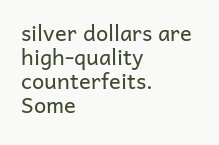silver dollars are high-quality counterfeits. Some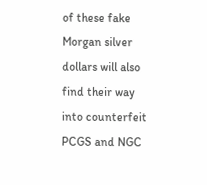of these fake Morgan silver dollars will also find their way into counterfeit PCGS and NGC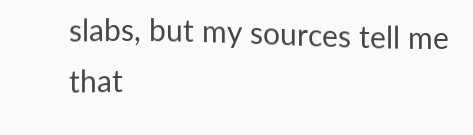slabs, but my sources tell me that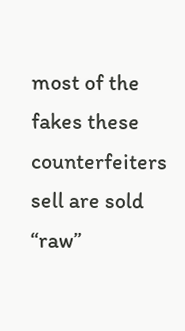most of the fakes these counterfeiters sell are sold “raw”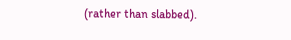(rather than slabbed).